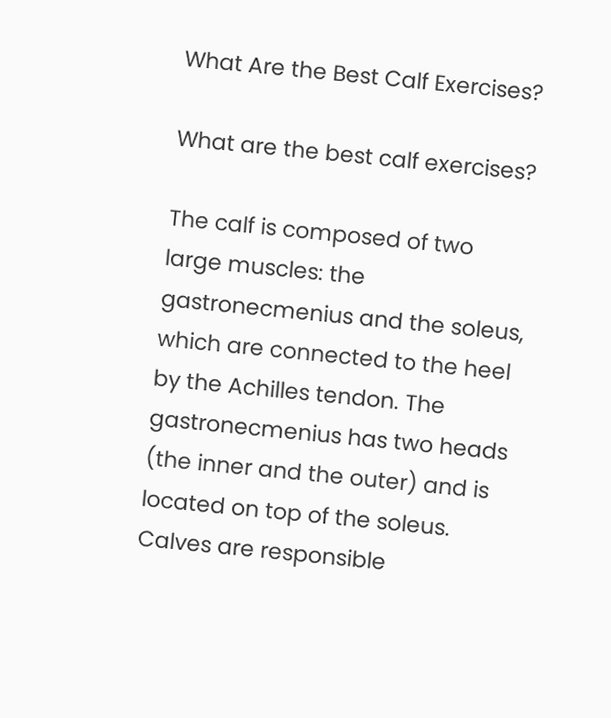What Are the Best Calf Exercises?

What are the best calf exercises?

The calf is composed of two large muscles: the gastronecmenius and the soleus, which are connected to the heel by the Achilles tendon. The gastronecmenius has two heads (the inner and the outer) and is located on top of the soleus. Calves are responsible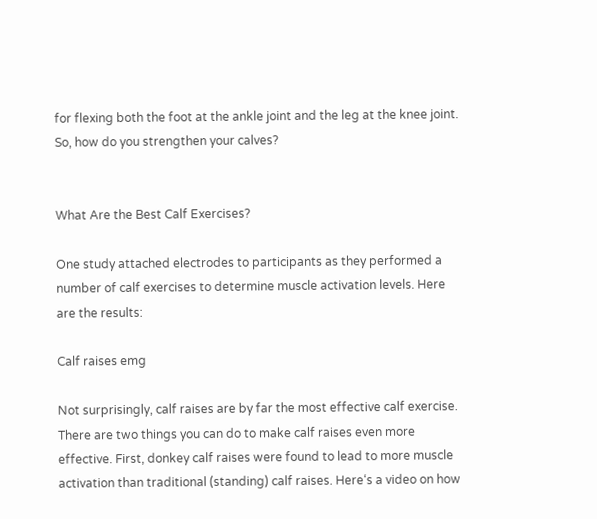for flexing both the foot at the ankle joint and the leg at the knee joint.  So, how do you strengthen your calves?


What Are the Best Calf Exercises?

One study attached electrodes to participants as they performed a number of calf exercises to determine muscle activation levels. Here are the results:

Calf raises emg

Not surprisingly, calf raises are by far the most effective calf exercise. There are two things you can do to make calf raises even more effective. First, donkey calf raises were found to lead to more muscle activation than traditional (standing) calf raises. Here‘s a video on how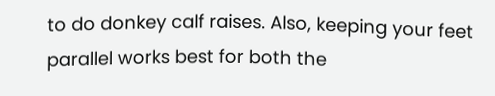to do donkey calf raises. Also, keeping your feet parallel works best for both the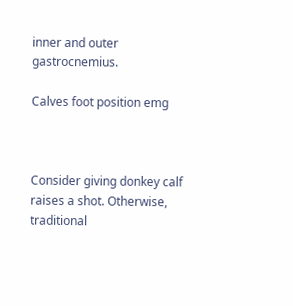inner and outer gastrocnemius.

Calves foot position emg



Consider giving donkey calf raises a shot. Otherwise, traditional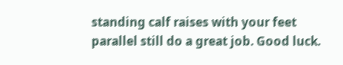standing calf raises with your feet parallel still do a great job. Good luck.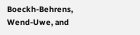Boeckh-Behrens, Wend-Uwe, and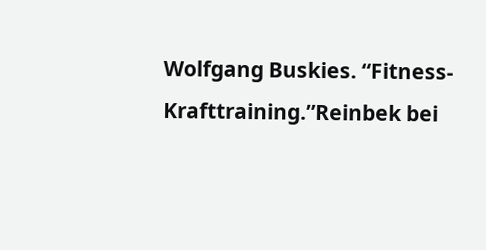Wolfgang Buskies. “Fitness-Krafttraining.”Reinbek bei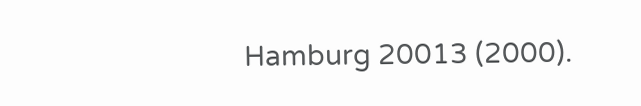Hamburg 20013 (2000).